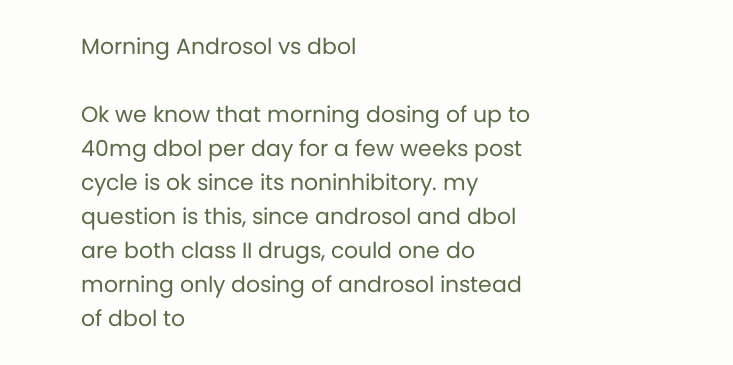Morning Androsol vs dbol

Ok we know that morning dosing of up to 40mg dbol per day for a few weeks post cycle is ok since its noninhibitory. my question is this, since androsol and dbol are both class II drugs, could one do morning only dosing of androsol instead of dbol to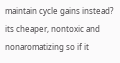maintain cycle gains instead? its cheaper, nontoxic and nonaromatizing so if it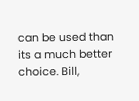can be used than its a much better choice. Bill,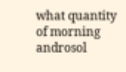what quantity of morning androsol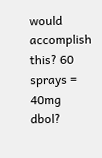would accomplish this? 60 sprays = 40mg dbol?